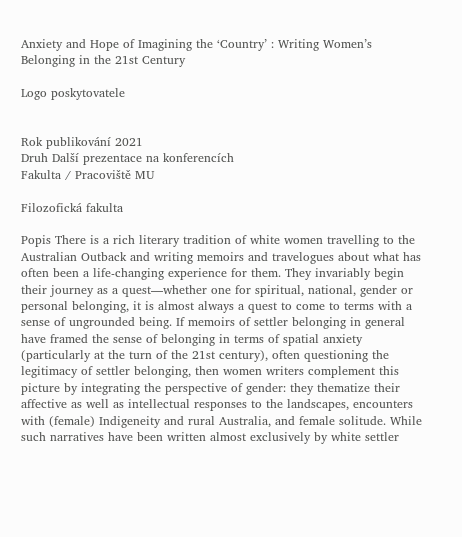Anxiety and Hope of Imagining the ‘Country’ : Writing Women’s Belonging in the 21st Century

Logo poskytovatele


Rok publikování 2021
Druh Další prezentace na konferencích
Fakulta / Pracoviště MU

Filozofická fakulta

Popis There is a rich literary tradition of white women travelling to the Australian Outback and writing memoirs and travelogues about what has often been a life-changing experience for them. They invariably begin their journey as a quest—whether one for spiritual, national, gender or personal belonging, it is almost always a quest to come to terms with a sense of ungrounded being. If memoirs of settler belonging in general have framed the sense of belonging in terms of spatial anxiety (particularly at the turn of the 21st century), often questioning the legitimacy of settler belonging, then women writers complement this picture by integrating the perspective of gender: they thematize their affective as well as intellectual responses to the landscapes, encounters with (female) Indigeneity and rural Australia, and female solitude. While such narratives have been written almost exclusively by white settler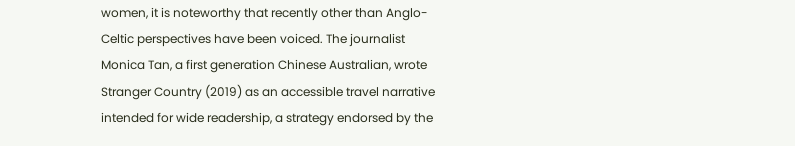women, it is noteworthy that recently other than Anglo-Celtic perspectives have been voiced. The journalist Monica Tan, a first generation Chinese Australian, wrote Stranger Country (2019) as an accessible travel narrative intended for wide readership, a strategy endorsed by the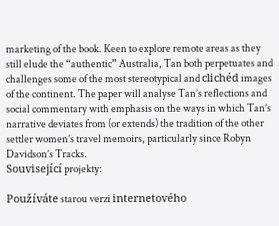marketing of the book. Keen to explore remote areas as they still elude the “authentic” Australia, Tan both perpetuates and challenges some of the most stereotypical and clichéd images of the continent. The paper will analyse Tan’s reflections and social commentary with emphasis on the ways in which Tan’s narrative deviates from (or extends) the tradition of the other settler women’s travel memoirs, particularly since Robyn Davidson’s Tracks.
Související projekty:

Používáte starou verzi internetového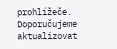prohlížeče. Doporučujeme aktualizovat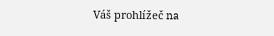Váš prohlížeč na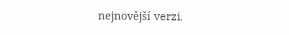nejnovější verzi.